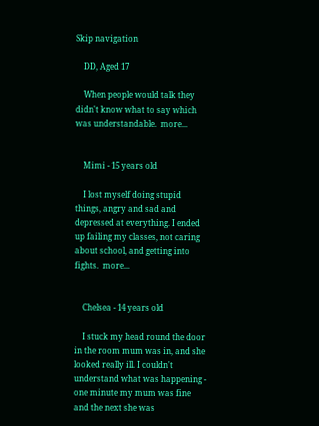Skip navigation

    DD, Aged 17

    When people would talk they didn't know what to say which was understandable.  more...


    Mimi - 15 years old

    I lost myself doing stupid things, angry and sad and depressed at everything. I ended up failing my classes, not caring about school, and getting into fights.  more...


    Chelsea - 14 years old

    I stuck my head round the door in the room mum was in, and she looked really ill. I couldn't understand what was happening - one minute my mum was fine and the next she was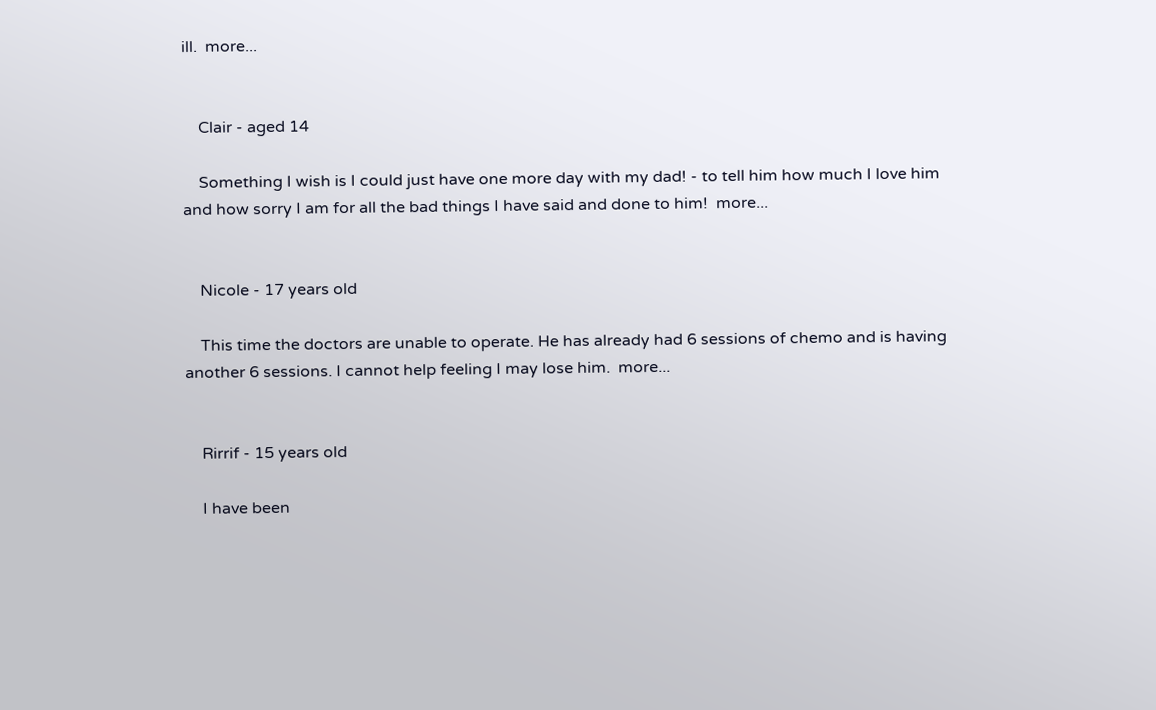ill.  more...


    Clair - aged 14

    Something I wish is I could just have one more day with my dad! - to tell him how much I love him and how sorry I am for all the bad things I have said and done to him!  more...


    Nicole - 17 years old

    This time the doctors are unable to operate. He has already had 6 sessions of chemo and is having another 6 sessions. I cannot help feeling I may lose him.  more...


    Rirrif - 15 years old

    I have been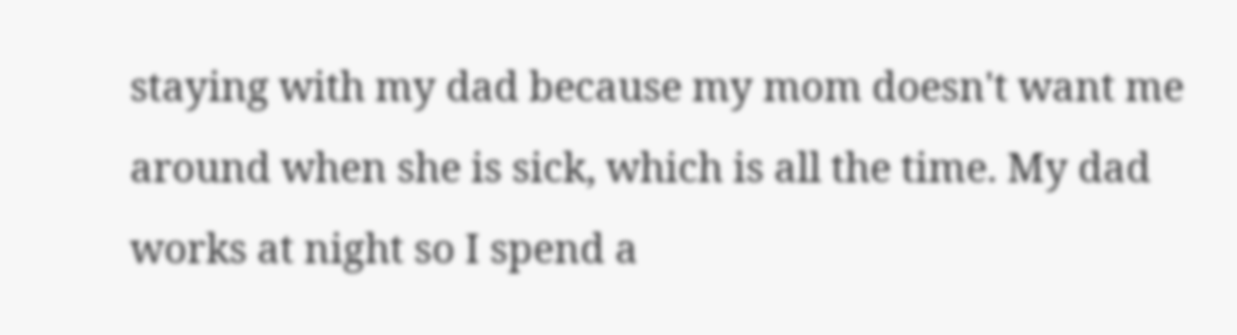staying with my dad because my mom doesn't want me around when she is sick, which is all the time. My dad works at night so I spend a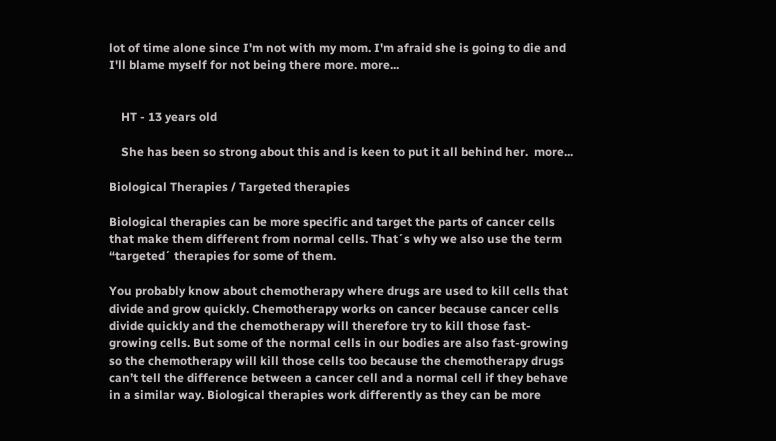lot of time alone since I'm not with my mom. I'm afraid she is going to die and I'll blame myself for not being there more. more...


    HT - 13 years old

    She has been so strong about this and is keen to put it all behind her.  more...

Biological Therapies / Targeted therapies

Biological therapies can be more specific and target the parts of cancer cells that make them different from normal cells. That´s why we also use the term “targeted´ therapies for some of them.

You probably know about chemotherapy where drugs are used to kill cells that divide and grow quickly. Chemotherapy works on cancer because cancer cells divide quickly and the chemotherapy will therefore try to kill those fast-growing cells. But some of the normal cells in our bodies are also fast-growing so the chemotherapy will kill those cells too because the chemotherapy drugs can’t tell the difference between a cancer cell and a normal cell if they behave in a similar way. Biological therapies work differently as they can be more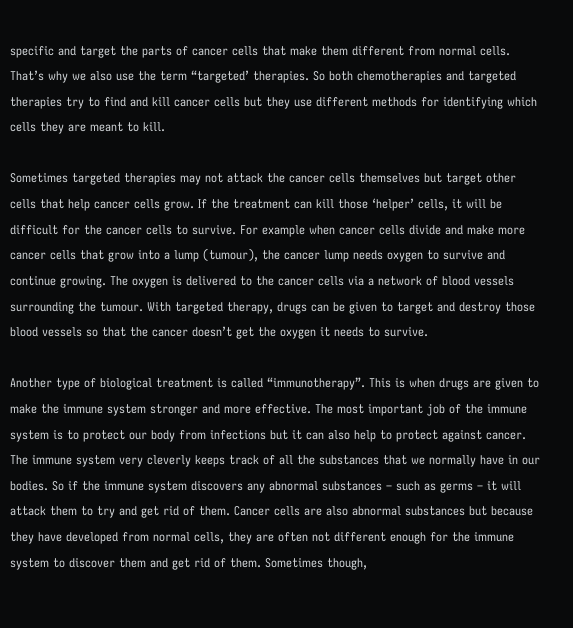specific and target the parts of cancer cells that make them different from normal cells. That’s why we also use the term “targeted’ therapies. So both chemotherapies and targeted therapies try to find and kill cancer cells but they use different methods for identifying which cells they are meant to kill.

Sometimes targeted therapies may not attack the cancer cells themselves but target other cells that help cancer cells grow. If the treatment can kill those ‘helper’ cells, it will be difficult for the cancer cells to survive. For example when cancer cells divide and make more cancer cells that grow into a lump (tumour), the cancer lump needs oxygen to survive and continue growing. The oxygen is delivered to the cancer cells via a network of blood vessels surrounding the tumour. With targeted therapy, drugs can be given to target and destroy those blood vessels so that the cancer doesn’t get the oxygen it needs to survive.

Another type of biological treatment is called “immunotherapy”. This is when drugs are given to make the immune system stronger and more effective. The most important job of the immune system is to protect our body from infections but it can also help to protect against cancer. The immune system very cleverly keeps track of all the substances that we normally have in our bodies. So if the immune system discovers any abnormal substances – such as germs – it will attack them to try and get rid of them. Cancer cells are also abnormal substances but because they have developed from normal cells, they are often not different enough for the immune system to discover them and get rid of them. Sometimes though,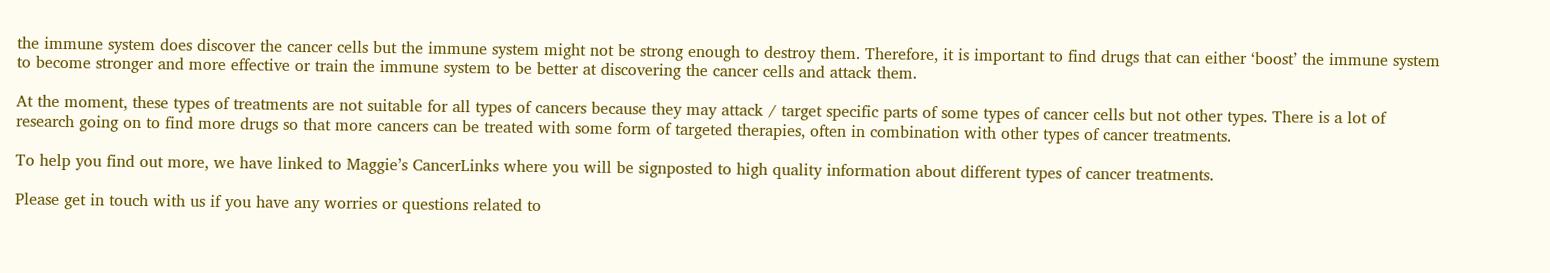the immune system does discover the cancer cells but the immune system might not be strong enough to destroy them. Therefore, it is important to find drugs that can either ‘boost’ the immune system to become stronger and more effective or train the immune system to be better at discovering the cancer cells and attack them.

At the moment, these types of treatments are not suitable for all types of cancers because they may attack / target specific parts of some types of cancer cells but not other types. There is a lot of research going on to find more drugs so that more cancers can be treated with some form of targeted therapies, often in combination with other types of cancer treatments.

To help you find out more, we have linked to Maggie’s CancerLinks where you will be signposted to high quality information about different types of cancer treatments.

Please get in touch with us if you have any worries or questions related to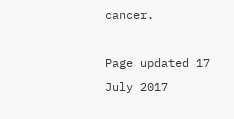cancer.

Page updated 17 July 2017